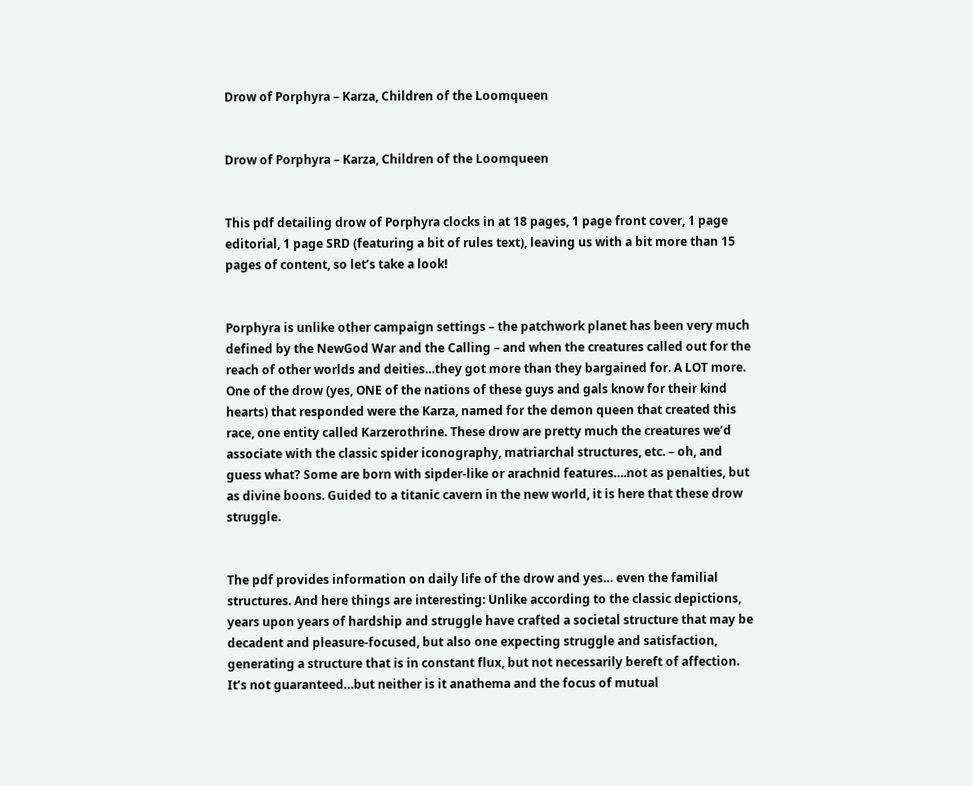Drow of Porphyra – Karza, Children of the Loomqueen


Drow of Porphyra – Karza, Children of the Loomqueen


This pdf detailing drow of Porphyra clocks in at 18 pages, 1 page front cover, 1 page editorial, 1 page SRD (featuring a bit of rules text), leaving us with a bit more than 15 pages of content, so let’s take a look!


Porphyra is unlike other campaign settings – the patchwork planet has been very much defined by the NewGod War and the Calling – and when the creatures called out for the reach of other worlds and deities…they got more than they bargained for. A LOT more. One of the drow (yes, ONE of the nations of these guys and gals know for their kind hearts) that responded were the Karza, named for the demon queen that created this race, one entity called Karzerothrine. These drow are pretty much the creatures we’d associate with the classic spider iconography, matriarchal structures, etc. – oh, and guess what? Some are born with sipder-like or arachnid features….not as penalties, but as divine boons. Guided to a titanic cavern in the new world, it is here that these drow struggle.


The pdf provides information on daily life of the drow and yes… even the familial structures. And here things are interesting: Unlike according to the classic depictions, years upon years of hardship and struggle have crafted a societal structure that may be decadent and pleasure-focused, but also one expecting struggle and satisfaction, generating a structure that is in constant flux, but not necessarily bereft of affection. It’s not guaranteed…but neither is it anathema and the focus of mutual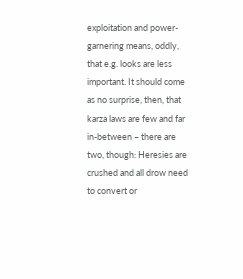exploitation and power-garnering means, oddly, that e.g. looks are less important. It should come as no surprise, then, that karza laws are few and far in-between – there are two, though: Heresies are crushed and all drow need to convert or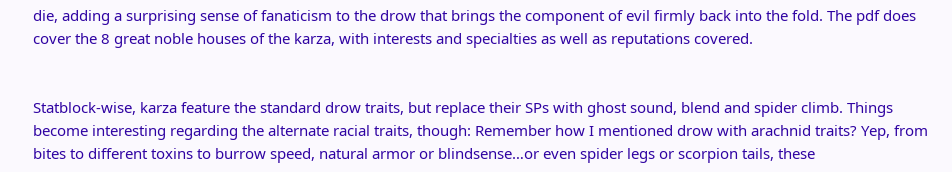die, adding a surprising sense of fanaticism to the drow that brings the component of evil firmly back into the fold. The pdf does cover the 8 great noble houses of the karza, with interests and specialties as well as reputations covered.


Statblock-wise, karza feature the standard drow traits, but replace their SPs with ghost sound, blend and spider climb. Things become interesting regarding the alternate racial traits, though: Remember how I mentioned drow with arachnid traits? Yep, from bites to different toxins to burrow speed, natural armor or blindsense…or even spider legs or scorpion tails, these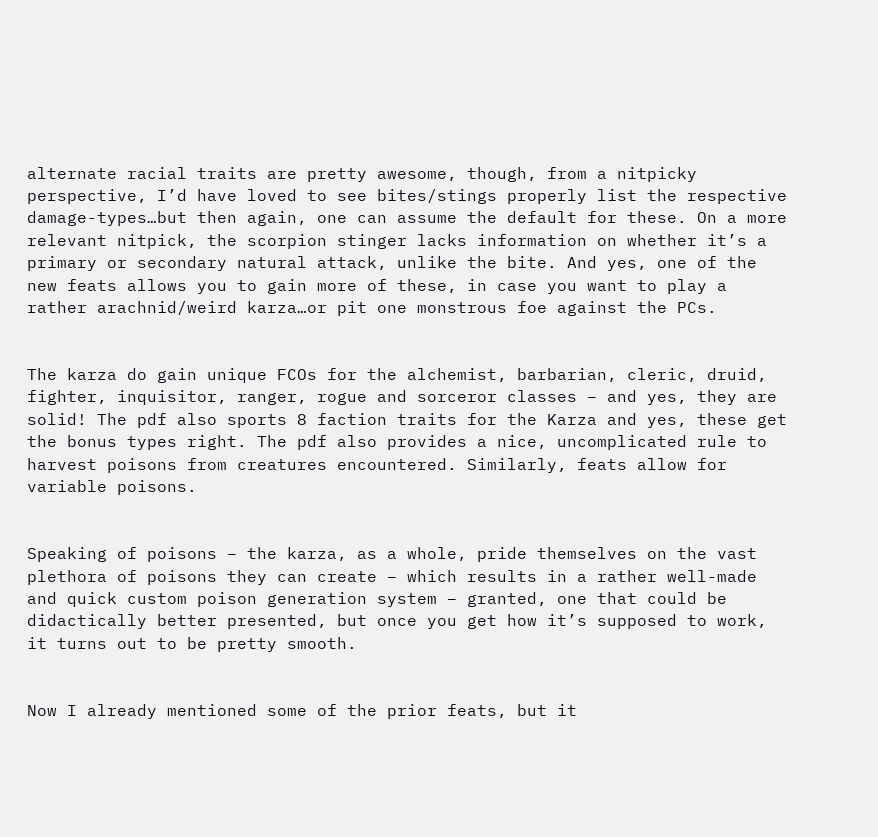alternate racial traits are pretty awesome, though, from a nitpicky perspective, I’d have loved to see bites/stings properly list the respective damage-types…but then again, one can assume the default for these. On a more relevant nitpick, the scorpion stinger lacks information on whether it’s a primary or secondary natural attack, unlike the bite. And yes, one of the new feats allows you to gain more of these, in case you want to play a rather arachnid/weird karza…or pit one monstrous foe against the PCs.


The karza do gain unique FCOs for the alchemist, barbarian, cleric, druid, fighter, inquisitor, ranger, rogue and sorceror classes – and yes, they are solid! The pdf also sports 8 faction traits for the Karza and yes, these get the bonus types right. The pdf also provides a nice, uncomplicated rule to harvest poisons from creatures encountered. Similarly, feats allow for variable poisons.


Speaking of poisons – the karza, as a whole, pride themselves on the vast plethora of poisons they can create – which results in a rather well-made and quick custom poison generation system – granted, one that could be didactically better presented, but once you get how it’s supposed to work, it turns out to be pretty smooth.


Now I already mentioned some of the prior feats, but it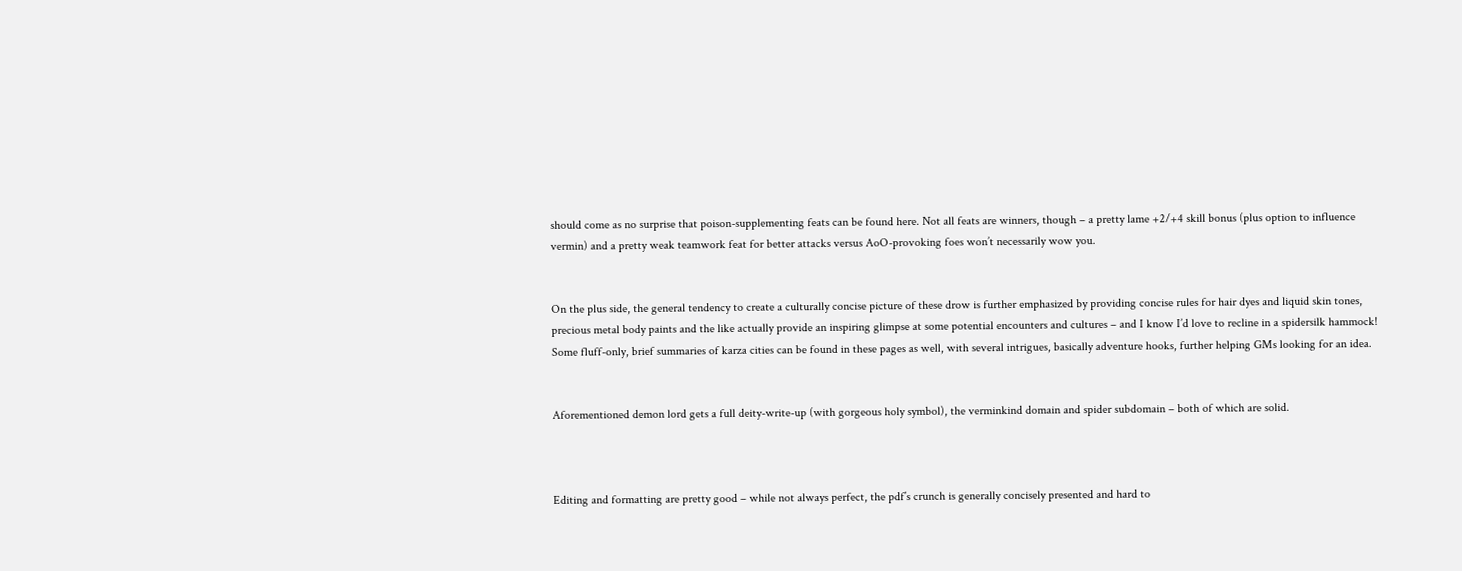should come as no surprise that poison-supplementing feats can be found here. Not all feats are winners, though – a pretty lame +2/+4 skill bonus (plus option to influence vermin) and a pretty weak teamwork feat for better attacks versus AoO-provoking foes won’t necessarily wow you.


On the plus side, the general tendency to create a culturally concise picture of these drow is further emphasized by providing concise rules for hair dyes and liquid skin tones, precious metal body paints and the like actually provide an inspiring glimpse at some potential encounters and cultures – and I know I’d love to recline in a spidersilk hammock! Some fluff-only, brief summaries of karza cities can be found in these pages as well, with several intrigues, basically adventure hooks, further helping GMs looking for an idea.


Aforementioned demon lord gets a full deity-write-up (with gorgeous holy symbol), the verminkind domain and spider subdomain – both of which are solid.



Editing and formatting are pretty good – while not always perfect, the pdf’s crunch is generally concisely presented and hard to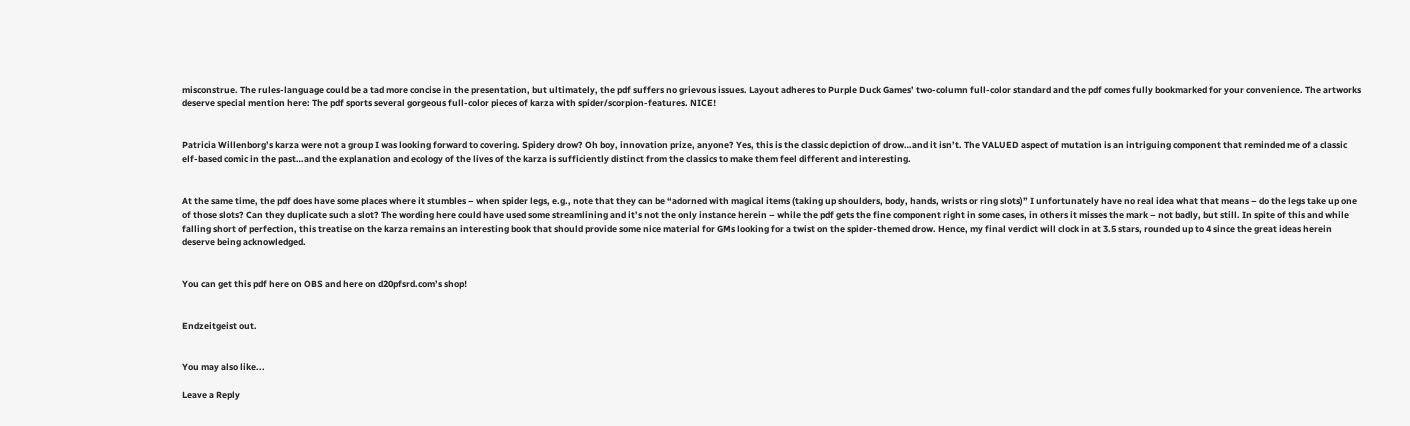misconstrue. The rules-language could be a tad more concise in the presentation, but ultimately, the pdf suffers no grievous issues. Layout adheres to Purple Duck Games’ two-column full-color standard and the pdf comes fully bookmarked for your convenience. The artworks deserve special mention here: The pdf sports several gorgeous full-color pieces of karza with spider/scorpion-features. NICE!


Patricia Willenborg’s karza were not a group I was looking forward to covering. Spidery drow? Oh boy, innovation prize, anyone? Yes, this is the classic depiction of drow…and it isn’t. The VALUED aspect of mutation is an intriguing component that reminded me of a classic elf-based comic in the past…and the explanation and ecology of the lives of the karza is sufficiently distinct from the classics to make them feel different and interesting.


At the same time, the pdf does have some places where it stumbles – when spider legs, e.g., note that they can be “adorned with magical items (taking up shoulders, body, hands, wrists or ring slots)” I unfortunately have no real idea what that means – do the legs take up one of those slots? Can they duplicate such a slot? The wording here could have used some streamlining and it’s not the only instance herein – while the pdf gets the fine component right in some cases, in others it misses the mark – not badly, but still. In spite of this and while falling short of perfection, this treatise on the karza remains an interesting book that should provide some nice material for GMs looking for a twist on the spider-themed drow. Hence, my final verdict will clock in at 3.5 stars, rounded up to 4 since the great ideas herein deserve being acknowledged.


You can get this pdf here on OBS and here on d20pfsrd.com’s shop!


Endzeitgeist out.


You may also like...

Leave a Reply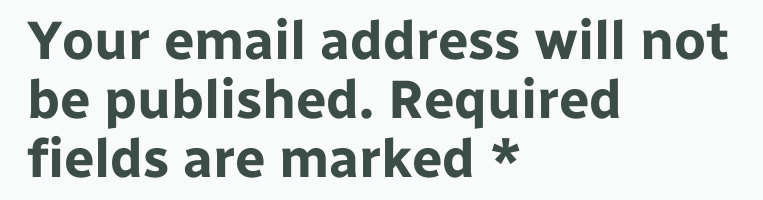Your email address will not be published. Required fields are marked *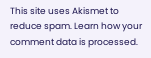This site uses Akismet to reduce spam. Learn how your comment data is processed.